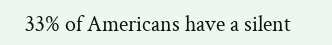33% of Americans have a silent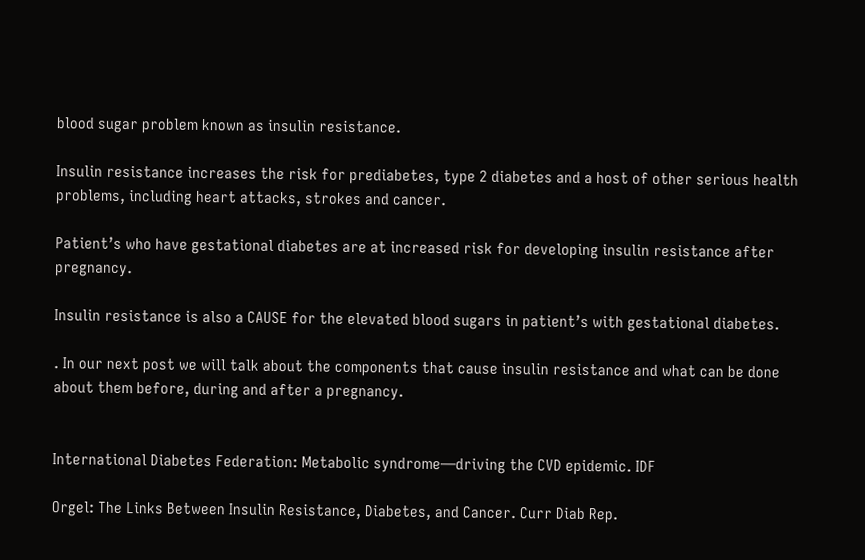blood sugar problem known as insulin resistance.

Insulin resistance increases the risk for prediabetes, type 2 diabetes and a host of other serious health problems, including heart attacks, strokes and cancer.

Patient’s who have gestational diabetes are at increased risk for developing insulin resistance after pregnancy.

Insulin resistance is also a CAUSE for the elevated blood sugars in patient’s with gestational diabetes.

. In our next post we will talk about the components that cause insulin resistance and what can be done about them before, during and after a pregnancy.


International Diabetes Federation: Metabolic syndrome—driving the CVD epidemic. IDF

Orgel: The Links Between Insulin Resistance, Diabetes, and Cancer. Curr Diab Rep.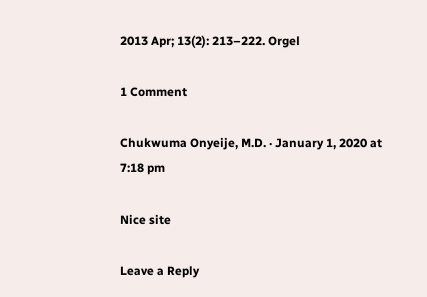2013 Apr; 13(2): 213–222. Orgel

1 Comment

Chukwuma Onyeije, M.D. · January 1, 2020 at 7:18 pm

Nice site

Leave a Reply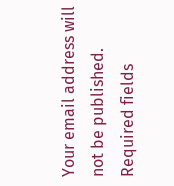Your email address will not be published. Required fields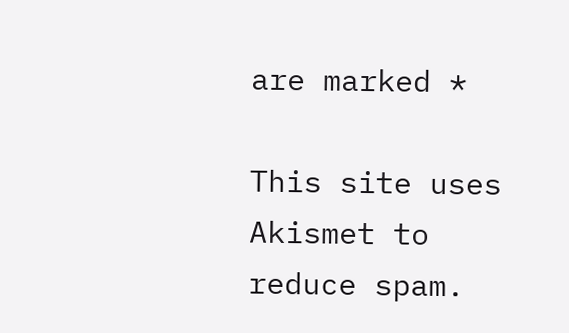are marked *

This site uses Akismet to reduce spam.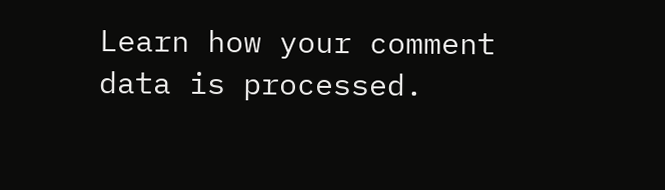Learn how your comment data is processed.